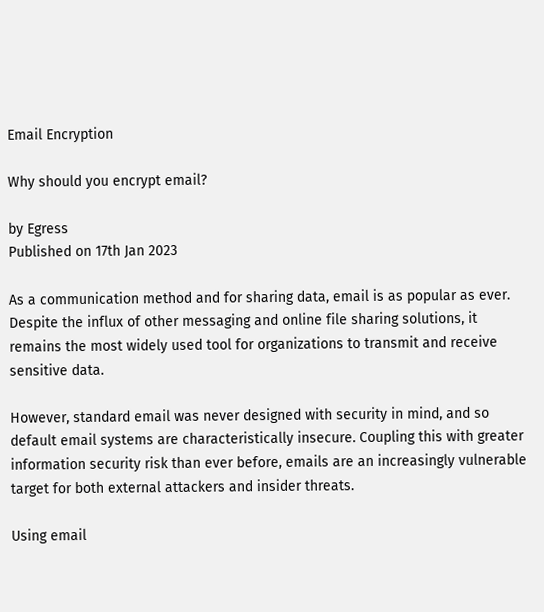Email Encryption

Why should you encrypt email?

by Egress
Published on 17th Jan 2023

As a communication method and for sharing data, email is as popular as ever. Despite the influx of other messaging and online file sharing solutions, it remains the most widely used tool for organizations to transmit and receive sensitive data.

However, standard email was never designed with security in mind, and so default email systems are characteristically insecure. Coupling this with greater information security risk than ever before, emails are an increasingly vulnerable target for both external attackers and insider threats.

Using email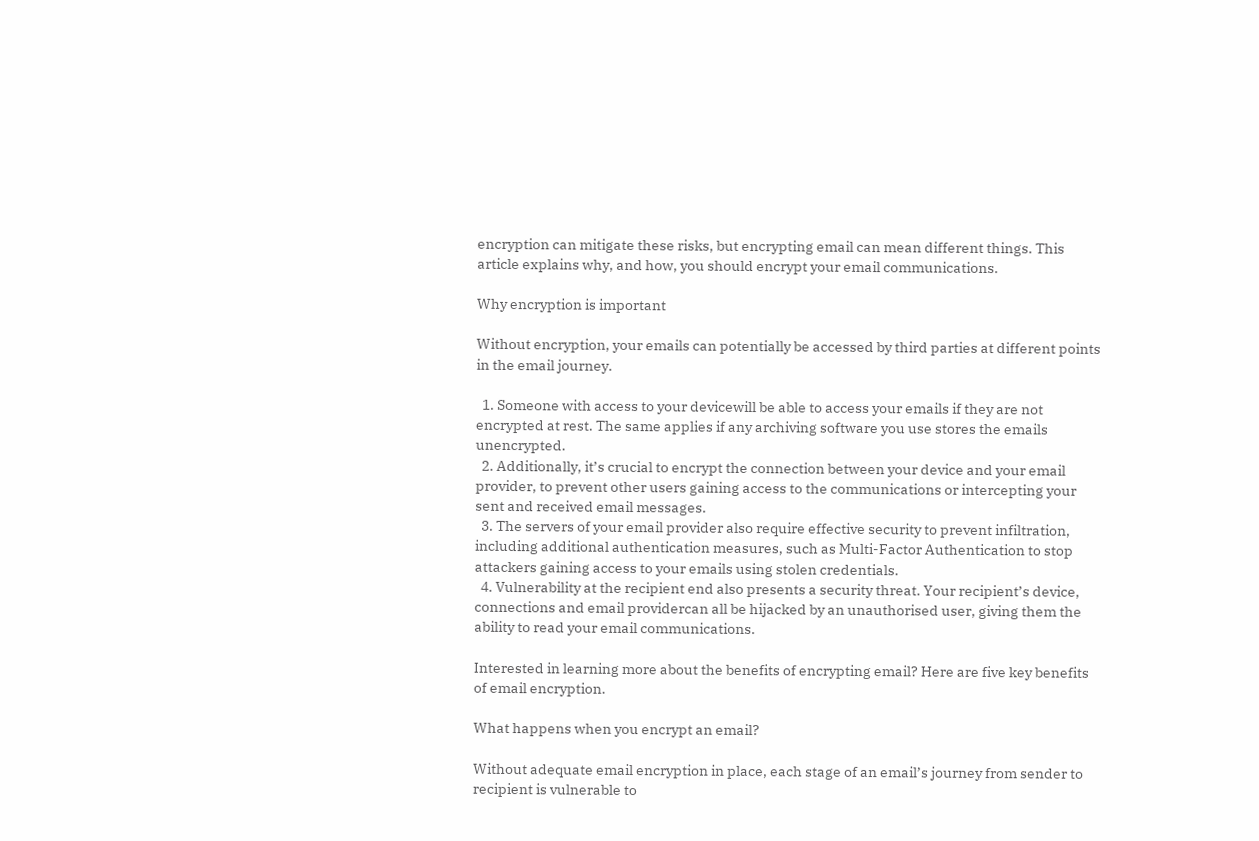encryption can mitigate these risks, but encrypting email can mean different things. This article explains why, and how, you should encrypt your email communications.

Why encryption is important

Without encryption, your emails can potentially be accessed by third parties at different points in the email journey.

  1. Someone with access to your devicewill be able to access your emails if they are not encrypted at rest. The same applies if any archiving software you use stores the emails unencrypted.
  2. Additionally, it’s crucial to encrypt the connection between your device and your email provider, to prevent other users gaining access to the communications or intercepting your sent and received email messages.
  3. The servers of your email provider also require effective security to prevent infiltration, including additional authentication measures, such as Multi-Factor Authentication to stop attackers gaining access to your emails using stolen credentials.
  4. Vulnerability at the recipient end also presents a security threat. Your recipient’s device, connections and email providercan all be hijacked by an unauthorised user, giving them the ability to read your email communications.

Interested in learning more about the benefits of encrypting email? Here are five key benefits of email encryption.

What happens when you encrypt an email?

Without adequate email encryption in place, each stage of an email’s journey from sender to recipient is vulnerable to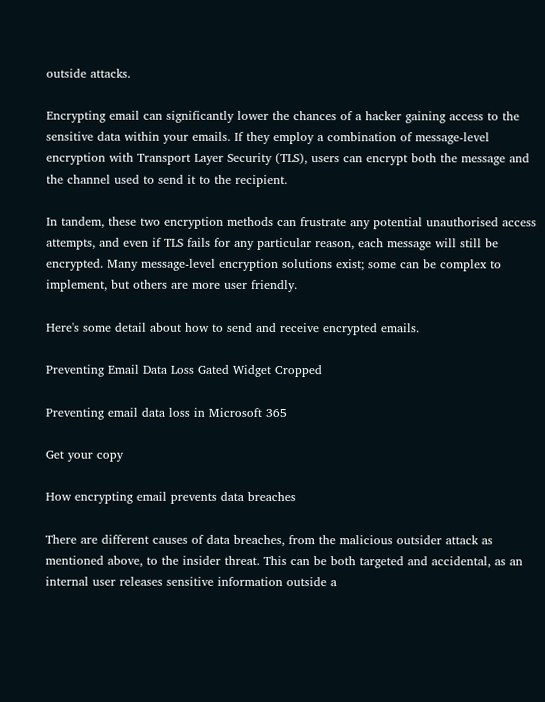outside attacks.

Encrypting email can significantly lower the chances of a hacker gaining access to the sensitive data within your emails. If they employ a combination of message-level encryption with Transport Layer Security (TLS), users can encrypt both the message and the channel used to send it to the recipient.

In tandem, these two encryption methods can frustrate any potential unauthorised access attempts, and even if TLS fails for any particular reason, each message will still be encrypted. Many message-level encryption solutions exist; some can be complex to implement, but others are more user friendly.

Here's some detail about how to send and receive encrypted emails.

Preventing Email Data Loss Gated Widget Cropped

Preventing email data loss in Microsoft 365

Get your copy

How encrypting email prevents data breaches

There are different causes of data breaches, from the malicious outsider attack as mentioned above, to the insider threat. This can be both targeted and accidental, as an internal user releases sensitive information outside a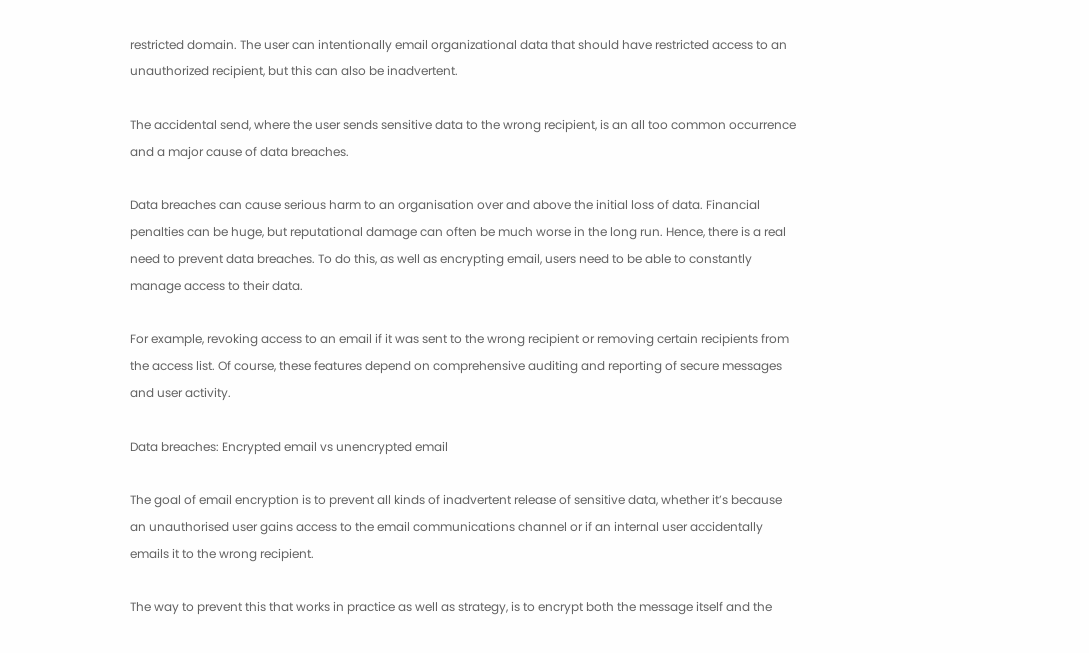restricted domain. The user can intentionally email organizational data that should have restricted access to an unauthorized recipient, but this can also be inadvertent.

The accidental send, where the user sends sensitive data to the wrong recipient, is an all too common occurrence and a major cause of data breaches.

Data breaches can cause serious harm to an organisation over and above the initial loss of data. Financial penalties can be huge, but reputational damage can often be much worse in the long run. Hence, there is a real need to prevent data breaches. To do this, as well as encrypting email, users need to be able to constantly manage access to their data.

For example, revoking access to an email if it was sent to the wrong recipient or removing certain recipients from the access list. Of course, these features depend on comprehensive auditing and reporting of secure messages and user activity.

Data breaches: Encrypted email vs unencrypted email

The goal of email encryption is to prevent all kinds of inadvertent release of sensitive data, whether it’s because an unauthorised user gains access to the email communications channel or if an internal user accidentally emails it to the wrong recipient.

The way to prevent this that works in practice as well as strategy, is to encrypt both the message itself and the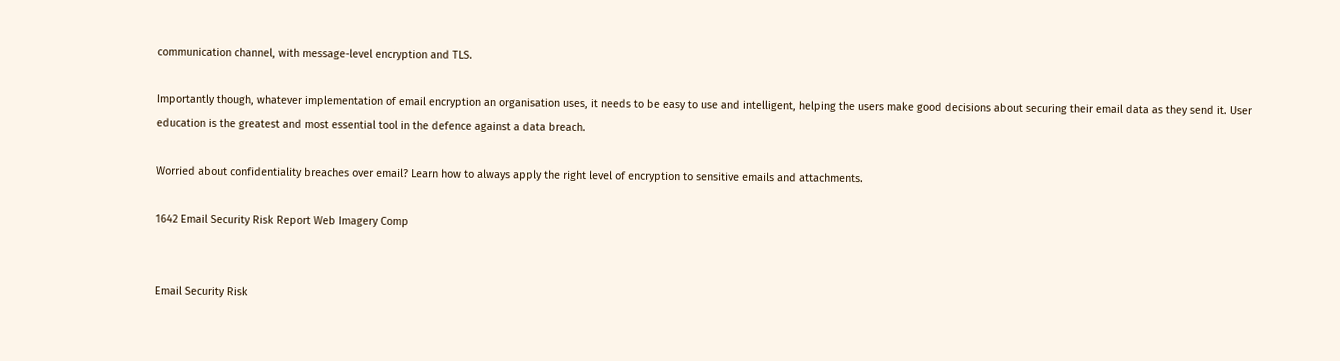communication channel, with message-level encryption and TLS.

Importantly though, whatever implementation of email encryption an organisation uses, it needs to be easy to use and intelligent, helping the users make good decisions about securing their email data as they send it. User education is the greatest and most essential tool in the defence against a data breach.

Worried about confidentiality breaches over email? Learn how to always apply the right level of encryption to sensitive emails and attachments.

1642 Email Security Risk Report Web Imagery Comp


Email Security Risk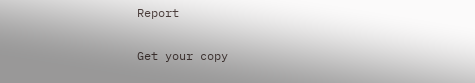Report

Get your copy